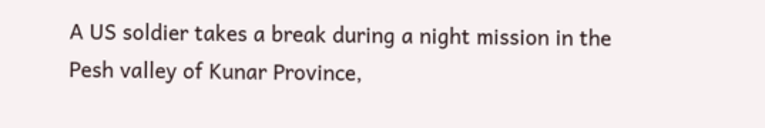A US soldier takes a break during a night mission in the Pesh valley of Kunar Province,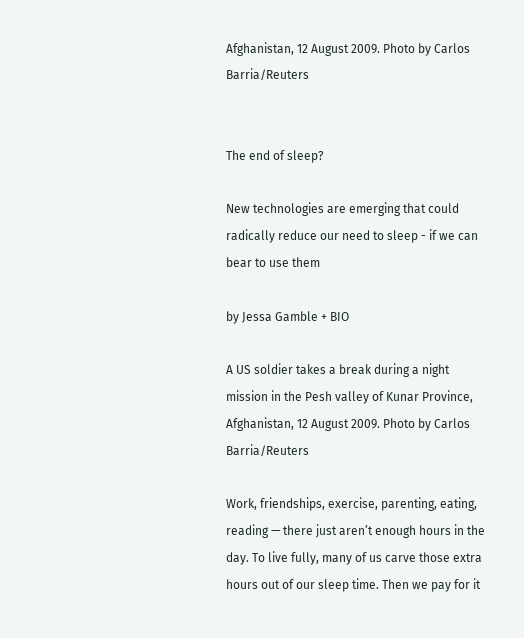Afghanistan, 12 August 2009. Photo by Carlos Barria/Reuters


The end of sleep?

New technologies are emerging that could radically reduce our need to sleep - if we can bear to use them

by Jessa Gamble + BIO

A US soldier takes a break during a night mission in the Pesh valley of Kunar Province, Afghanistan, 12 August 2009. Photo by Carlos Barria/Reuters

Work, friendships, exercise, parenting, eating, reading — there just aren’t enough hours in the day. To live fully, many of us carve those extra hours out of our sleep time. Then we pay for it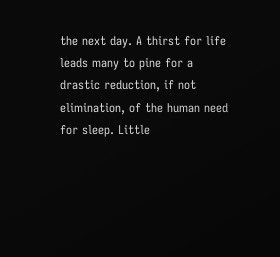the next day. A thirst for life leads many to pine for a drastic reduction, if not elimination, of the human need for sleep. Little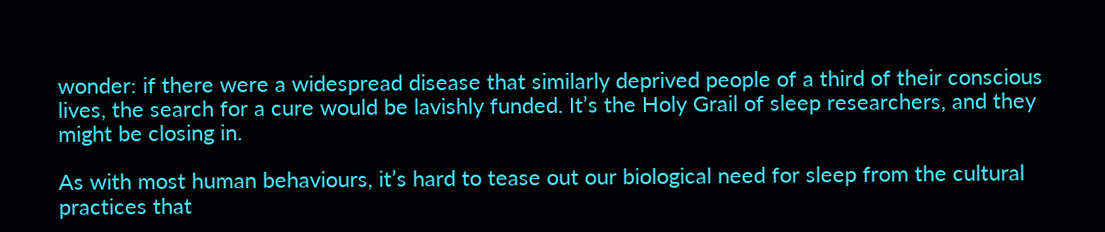wonder: if there were a widespread disease that similarly deprived people of a third of their conscious lives, the search for a cure would be lavishly funded. It’s the Holy Grail of sleep researchers, and they might be closing in.

As with most human behaviours, it’s hard to tease out our biological need for sleep from the cultural practices that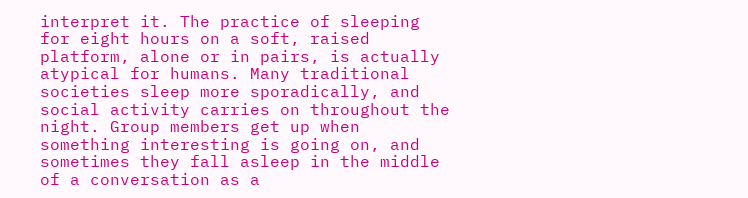interpret it. The practice of sleeping for eight hours on a soft, raised platform, alone or in pairs, is actually atypical for humans. Many traditional societies sleep more sporadically, and social activity carries on throughout the night. Group members get up when something interesting is going on, and sometimes they fall asleep in the middle of a conversation as a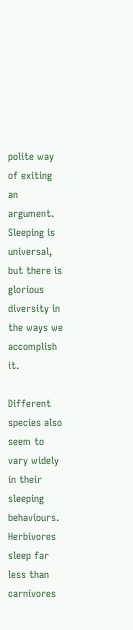polite way of exiting an argument. Sleeping is universal, but there is glorious diversity in the ways we accomplish it.

Different species also seem to vary widely in their sleeping behaviours. Herbivores sleep far less than carnivores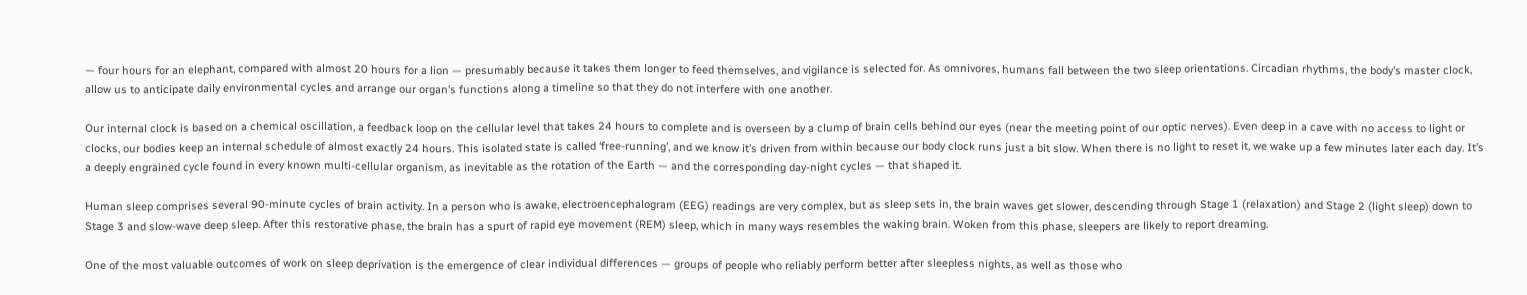— four hours for an elephant, compared with almost 20 hours for a lion — presumably because it takes them longer to feed themselves, and vigilance is selected for. As omnivores, humans fall between the two sleep orientations. Circadian rhythms, the body’s master clock, allow us to anticipate daily environmental cycles and arrange our organ’s functions along a timeline so that they do not interfere with one another.

Our internal clock is based on a chemical oscillation, a feedback loop on the cellular level that takes 24 hours to complete and is overseen by a clump of brain cells behind our eyes (near the meeting point of our optic nerves). Even deep in a cave with no access to light or clocks, our bodies keep an internal schedule of almost exactly 24 hours. This isolated state is called ‘free-running’, and we know it’s driven from within because our body clock runs just a bit slow. When there is no light to reset it, we wake up a few minutes later each day. It’s a deeply engrained cycle found in every known multi-cellular organism, as inevitable as the rotation of the Earth — and the corresponding day-night cycles — that shaped it.

Human sleep comprises several 90-minute cycles of brain activity. In a person who is awake, electroencephalogram (EEG) readings are very complex, but as sleep sets in, the brain waves get slower, descending through Stage 1 (relaxation) and Stage 2 (light sleep) down to Stage 3 and slow-wave deep sleep. After this restorative phase, the brain has a spurt of rapid eye movement (REM) sleep, which in many ways resembles the waking brain. Woken from this phase, sleepers are likely to report dreaming.

One of the most valuable outcomes of work on sleep deprivation is the emergence of clear individual differences — groups of people who reliably perform better after sleepless nights, as well as those who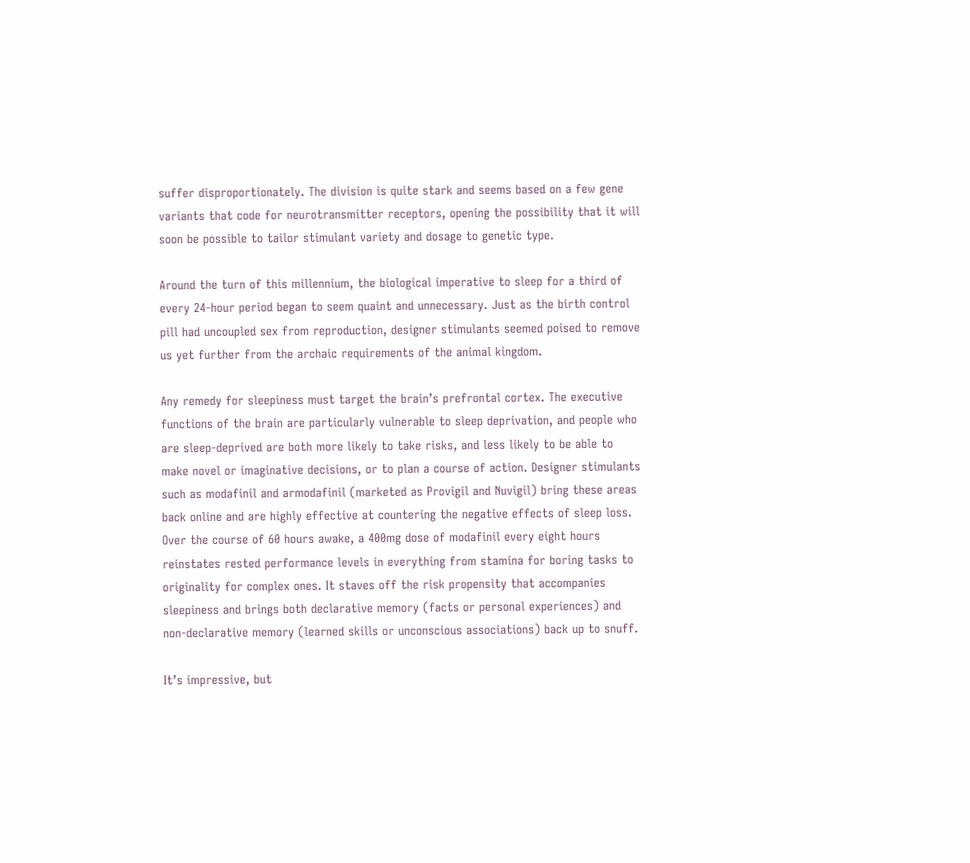suffer disproportionately. The division is quite stark and seems based on a few gene variants that code for neurotransmitter receptors, opening the possibility that it will soon be possible to tailor stimulant variety and dosage to genetic type.

Around the turn of this millennium, the biological imperative to sleep for a third of every 24-hour period began to seem quaint and unnecessary. Just as the birth control pill had uncoupled sex from reproduction, designer stimulants seemed poised to remove us yet further from the archaic requirements of the animal kingdom.

Any remedy for sleepiness must target the brain’s prefrontal cortex. The executive functions of the brain are particularly vulnerable to sleep deprivation, and people who are sleep-deprived are both more likely to take risks, and less likely to be able to make novel or imaginative decisions, or to plan a course of action. Designer stimulants such as modafinil and armodafinil (marketed as Provigil and Nuvigil) bring these areas back online and are highly effective at countering the negative effects of sleep loss. Over the course of 60 hours awake, a 400mg dose of modafinil every eight hours reinstates rested performance levels in everything from stamina for boring tasks to originality for complex ones. It staves off the risk propensity that accompanies sleepiness and brings both declarative memory (facts or personal experiences) and non-declarative memory (learned skills or unconscious associations) back up to snuff.

It’s impressive, but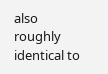also roughly identical to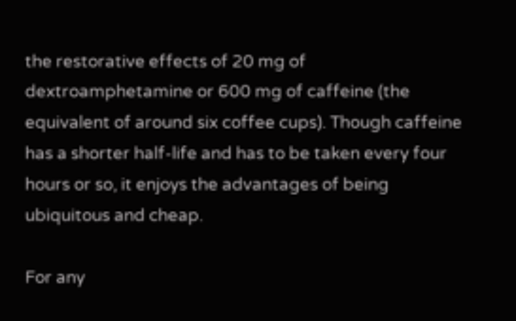the restorative effects of 20 mg of dextroamphetamine or 600 mg of caffeine (the equivalent of around six coffee cups). Though caffeine has a shorter half-life and has to be taken every four hours or so, it enjoys the advantages of being ubiquitous and cheap.

For any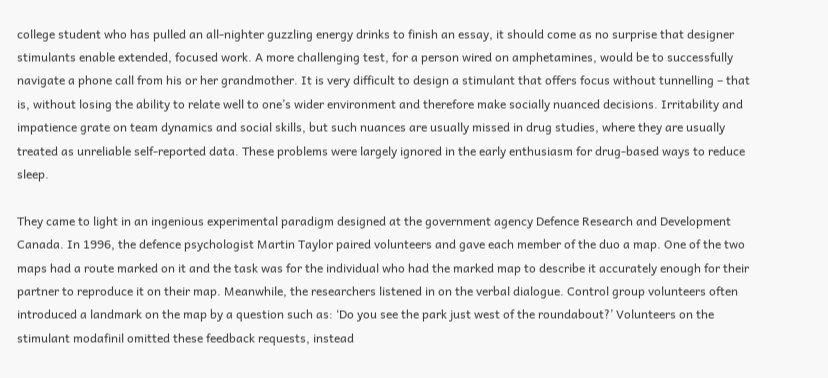college student who has pulled an all-nighter guzzling energy drinks to finish an essay, it should come as no surprise that designer stimulants enable extended, focused work. A more challenging test, for a person wired on amphetamines, would be to successfully navigate a phone call from his or her grandmother. It is very difficult to design a stimulant that offers focus without tunnelling – that is, without losing the ability to relate well to one’s wider environment and therefore make socially nuanced decisions. Irritability and impatience grate on team dynamics and social skills, but such nuances are usually missed in drug studies, where they are usually treated as unreliable self-reported data. These problems were largely ignored in the early enthusiasm for drug-based ways to reduce sleep.

They came to light in an ingenious experimental paradigm designed at the government agency Defence Research and Development Canada. In 1996, the defence psychologist Martin Taylor paired volunteers and gave each member of the duo a map. One of the two maps had a route marked on it and the task was for the individual who had the marked map to describe it accurately enough for their partner to reproduce it on their map. Meanwhile, the researchers listened in on the verbal dialogue. Control group volunteers often introduced a landmark on the map by a question such as: ‘Do you see the park just west of the roundabout?’ Volunteers on the stimulant modafinil omitted these feedback requests, instead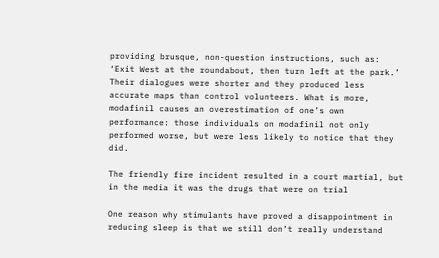providing brusque, non-question instructions, such as: ‘Exit West at the roundabout, then turn left at the park.’ Their dialogues were shorter and they produced less accurate maps than control volunteers. What is more, modafinil causes an overestimation of one’s own performance: those individuals on modafinil not only performed worse, but were less likely to notice that they did.

The friendly fire incident resulted in a court martial, but in the media it was the drugs that were on trial

One reason why stimulants have proved a disappointment in reducing sleep is that we still don’t really understand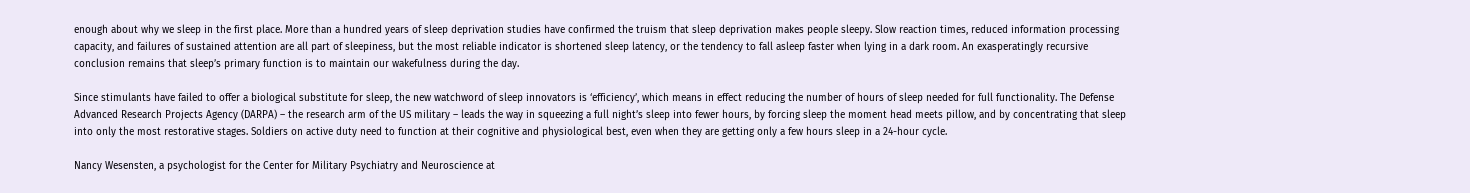enough about why we sleep in the first place. More than a hundred years of sleep deprivation studies have confirmed the truism that sleep deprivation makes people sleepy. Slow reaction times, reduced information processing capacity, and failures of sustained attention are all part of sleepiness, but the most reliable indicator is shortened sleep latency, or the tendency to fall asleep faster when lying in a dark room. An exasperatingly recursive conclusion remains that sleep’s primary function is to maintain our wakefulness during the day.

Since stimulants have failed to offer a biological substitute for sleep, the new watchword of sleep innovators is ‘efficiency’, which means in effect reducing the number of hours of sleep needed for full functionality. The Defense Advanced Research Projects Agency (DARPA) – the research arm of the US military – leads the way in squeezing a full night’s sleep into fewer hours, by forcing sleep the moment head meets pillow, and by concentrating that sleep into only the most restorative stages. Soldiers on active duty need to function at their cognitive and physiological best, even when they are getting only a few hours sleep in a 24-hour cycle.

Nancy Wesensten, a psychologist for the Center for Military Psychiatry and Neuroscience at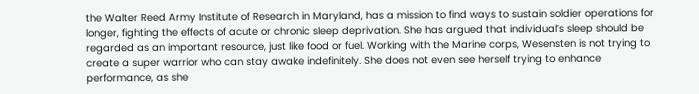the Walter Reed Army Institute of Research in Maryland, has a mission to find ways to sustain soldier operations for longer, fighting the effects of acute or chronic sleep deprivation. She has argued that individual’s sleep should be regarded as an important resource, just like food or fuel. Working with the Marine corps, Wesensten is not trying to create a super warrior who can stay awake indefinitely. She does not even see herself trying to enhance performance, as she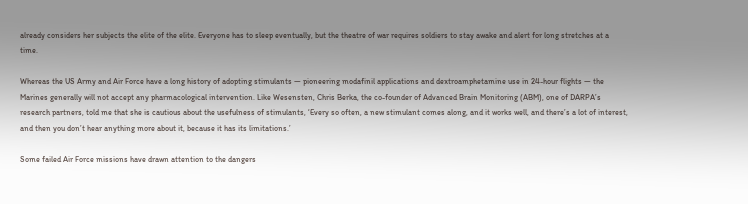already considers her subjects the elite of the elite. Everyone has to sleep eventually, but the theatre of war requires soldiers to stay awake and alert for long stretches at a time.

Whereas the US Army and Air Force have a long history of adopting stimulants — pioneering modafinil applications and dextroamphetamine use in 24-hour flights — the Marines generally will not accept any pharmacological intervention. Like Wesensten, Chris Berka, the co-founder of Advanced Brain Monitoring (ABM), one of DARPA’s research partners, told me that she is cautious about the usefulness of stimulants, ‘Every so often, a new stimulant comes along, and it works well, and there’s a lot of interest, and then you don’t hear anything more about it, because it has its limitations.’

Some failed Air Force missions have drawn attention to the dangers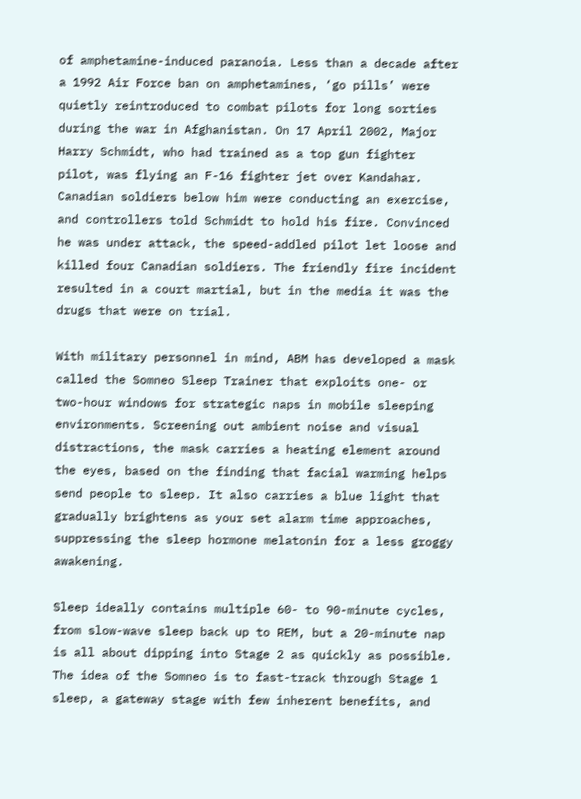of amphetamine-induced paranoia. Less than a decade after a 1992 Air Force ban on amphetamines, ‘go pills’ were quietly reintroduced to combat pilots for long sorties during the war in Afghanistan. On 17 April 2002, Major Harry Schmidt, who had trained as a top gun fighter pilot, was flying an F-16 fighter jet over Kandahar. Canadian soldiers below him were conducting an exercise, and controllers told Schmidt to hold his fire. Convinced he was under attack, the speed-addled pilot let loose and killed four Canadian soldiers. The friendly fire incident resulted in a court martial, but in the media it was the drugs that were on trial.

With military personnel in mind, ABM has developed a mask called the Somneo Sleep Trainer that exploits one- or two-hour windows for strategic naps in mobile sleeping environments. Screening out ambient noise and visual distractions, the mask carries a heating element around the eyes, based on the finding that facial warming helps send people to sleep. It also carries a blue light that gradually brightens as your set alarm time approaches, suppressing the sleep hormone melatonin for a less groggy awakening.

Sleep ideally contains multiple 60- to 90-minute cycles, from slow-wave sleep back up to REM, but a 20-minute nap is all about dipping into Stage 2 as quickly as possible. The idea of the Somneo is to fast-track through Stage 1 sleep, a gateway stage with few inherent benefits, and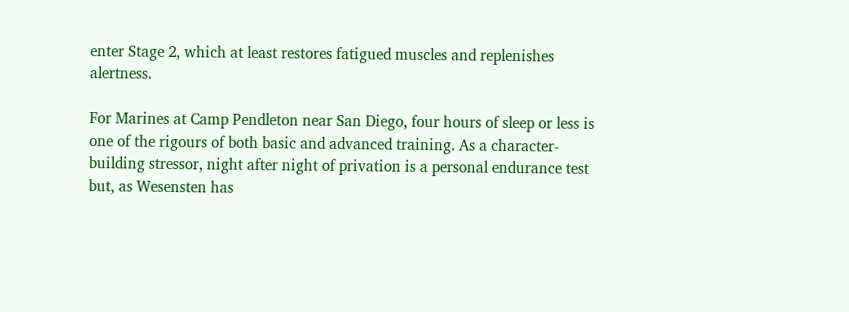enter Stage 2, which at least restores fatigued muscles and replenishes alertness.

For Marines at Camp Pendleton near San Diego, four hours of sleep or less is one of the rigours of both basic and advanced training. As a character-building stressor, night after night of privation is a personal endurance test but, as Wesensten has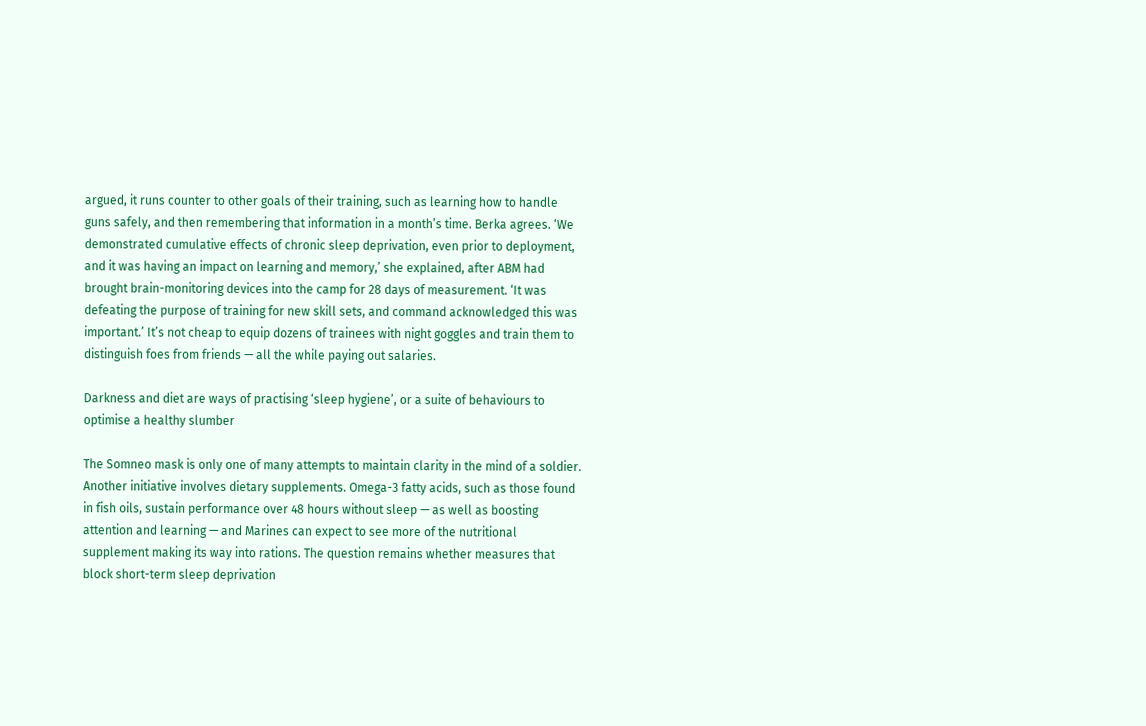argued, it runs counter to other goals of their training, such as learning how to handle guns safely, and then remembering that information in a month’s time. Berka agrees. ‘We demonstrated cumulative effects of chronic sleep deprivation, even prior to deployment, and it was having an impact on learning and memory,’ she explained, after ABM had brought brain-monitoring devices into the camp for 28 days of measurement. ‘It was defeating the purpose of training for new skill sets, and command acknowledged this was important.’ It’s not cheap to equip dozens of trainees with night goggles and train them to distinguish foes from friends — all the while paying out salaries.

Darkness and diet are ways of practising ‘sleep hygiene’, or a suite of behaviours to optimise a healthy slumber

The Somneo mask is only one of many attempts to maintain clarity in the mind of a soldier. Another initiative involves dietary supplements. Omega-3 fatty acids, such as those found in fish oils, sustain performance over 48 hours without sleep — as well as boosting attention and learning — and Marines can expect to see more of the nutritional supplement making its way into rations. The question remains whether measures that block short-term sleep deprivation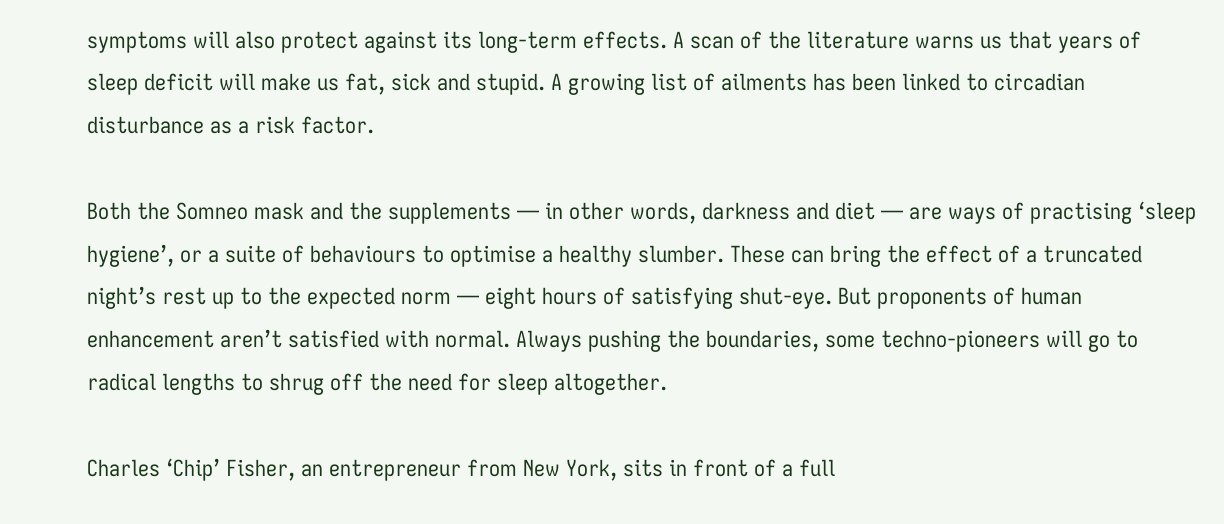symptoms will also protect against its long-term effects. A scan of the literature warns us that years of sleep deficit will make us fat, sick and stupid. A growing list of ailments has been linked to circadian disturbance as a risk factor.

Both the Somneo mask and the supplements — in other words, darkness and diet — are ways of practising ‘sleep hygiene’, or a suite of behaviours to optimise a healthy slumber. These can bring the effect of a truncated night’s rest up to the expected norm — eight hours of satisfying shut-eye. But proponents of human enhancement aren’t satisfied with normal. Always pushing the boundaries, some techno-pioneers will go to radical lengths to shrug off the need for sleep altogether.

Charles ‘Chip’ Fisher, an entrepreneur from New York, sits in front of a full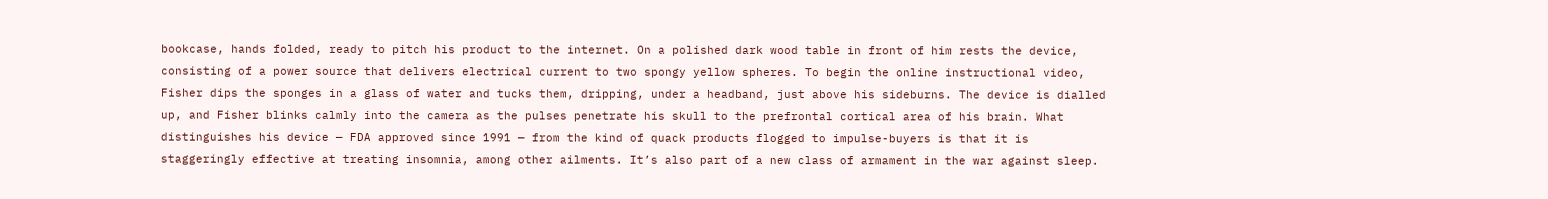bookcase, hands folded, ready to pitch his product to the internet. On a polished dark wood table in front of him rests the device, consisting of a power source that delivers electrical current to two spongy yellow spheres. To begin the online instructional video, Fisher dips the sponges in a glass of water and tucks them, dripping, under a headband, just above his sideburns. The device is dialled up, and Fisher blinks calmly into the camera as the pulses penetrate his skull to the prefrontal cortical area of his brain. What distinguishes his device — FDA approved since 1991 — from the kind of quack products flogged to impulse-buyers is that it is staggeringly effective at treating insomnia, among other ailments. It’s also part of a new class of armament in the war against sleep.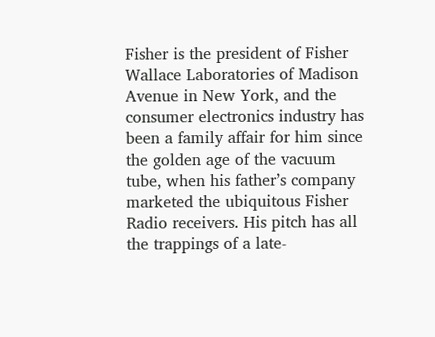Fisher is the president of Fisher Wallace Laboratories of Madison Avenue in New York, and the consumer electronics industry has been a family affair for him since the golden age of the vacuum tube, when his father’s company marketed the ubiquitous Fisher Radio receivers. His pitch has all the trappings of a late-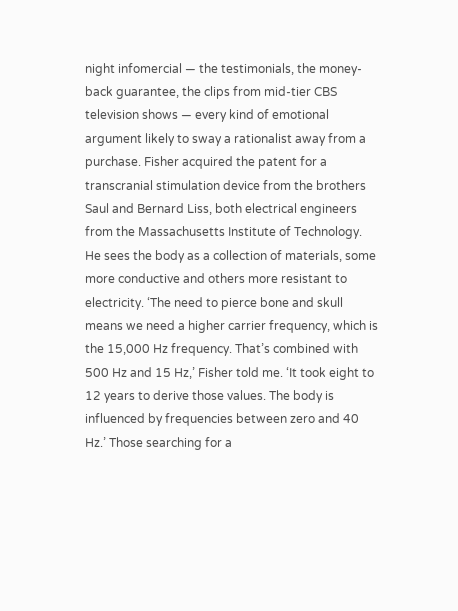night infomercial — the testimonials, the money-back guarantee, the clips from mid-tier CBS television shows — every kind of emotional argument likely to sway a rationalist away from a purchase. Fisher acquired the patent for a transcranial stimulation device from the brothers Saul and Bernard Liss, both electrical engineers from the Massachusetts Institute of Technology. He sees the body as a collection of materials, some more conductive and others more resistant to electricity. ‘The need to pierce bone and skull means we need a higher carrier frequency, which is the 15,000 Hz frequency. That’s combined with 500 Hz and 15 Hz,’ Fisher told me. ‘It took eight to 12 years to derive those values. The body is influenced by frequencies between zero and 40 Hz.’ Those searching for a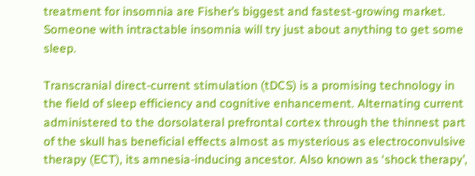treatment for insomnia are Fisher’s biggest and fastest-growing market. Someone with intractable insomnia will try just about anything to get some sleep.

Transcranial direct-current stimulation (tDCS) is a promising technology in the field of sleep efficiency and cognitive enhancement. Alternating current administered to the dorsolateral prefrontal cortex through the thinnest part of the skull has beneficial effects almost as mysterious as electroconvulsive therapy (ECT), its amnesia-inducing ancestor. Also known as ‘shock therapy’,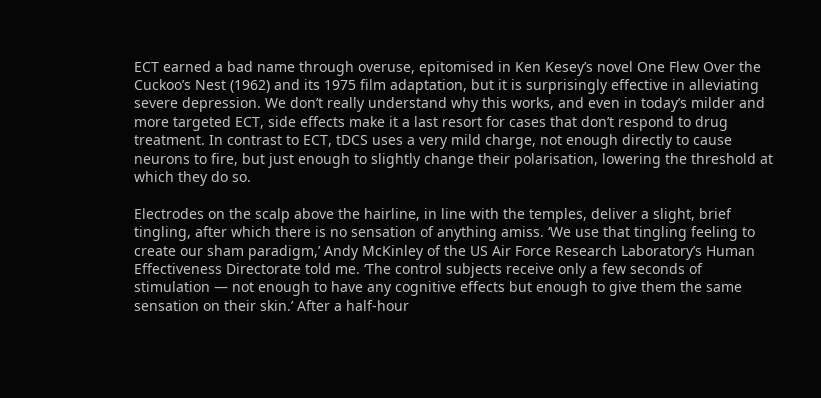ECT earned a bad name through overuse, epitomised in Ken Kesey’s novel One Flew Over the Cuckoo’s Nest (1962) and its 1975 film adaptation, but it is surprisingly effective in alleviating severe depression. We don’t really understand why this works, and even in today’s milder and more targeted ECT, side effects make it a last resort for cases that don’t respond to drug treatment. In contrast to ECT, tDCS uses a very mild charge, not enough directly to cause neurons to fire, but just enough to slightly change their polarisation, lowering the threshold at which they do so.

Electrodes on the scalp above the hairline, in line with the temples, deliver a slight, brief tingling, after which there is no sensation of anything amiss. ‘We use that tingling feeling to create our sham paradigm,’ Andy McKinley of the US Air Force Research Laboratory’s Human Effectiveness Directorate told me. ‘The control subjects receive only a few seconds of stimulation — not enough to have any cognitive effects but enough to give them the same sensation on their skin.’ After a half-hour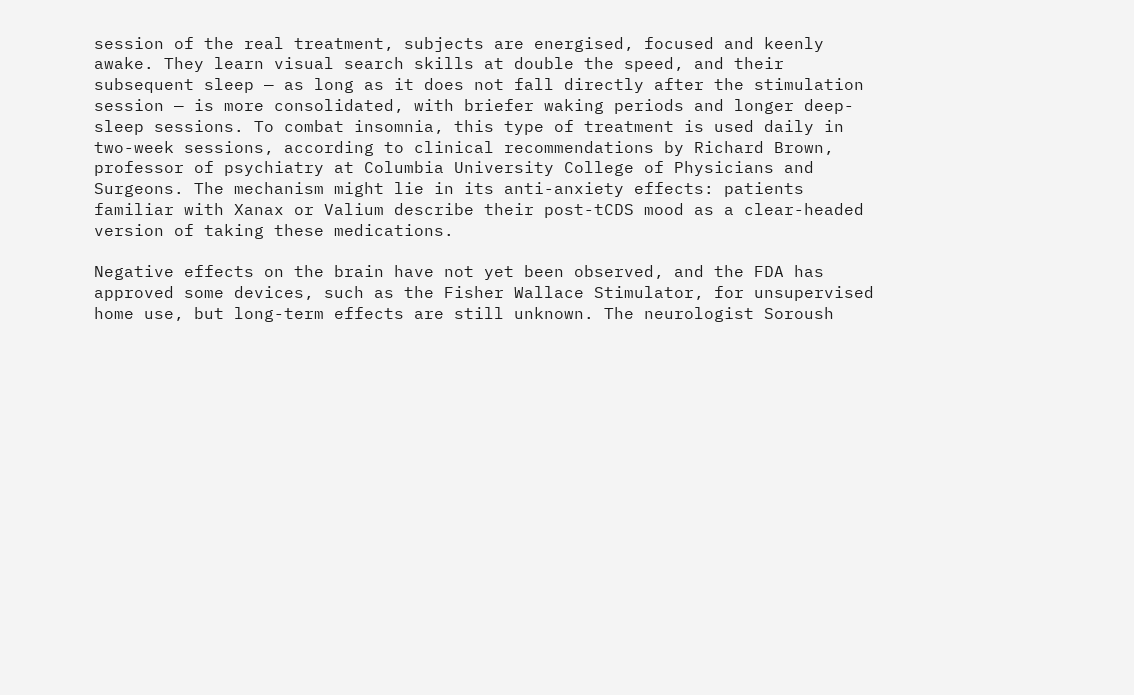session of the real treatment, subjects are energised, focused and keenly awake. They learn visual search skills at double the speed, and their subsequent sleep — as long as it does not fall directly after the stimulation session — is more consolidated, with briefer waking periods and longer deep-sleep sessions. To combat insomnia, this type of treatment is used daily in two-week sessions, according to clinical recommendations by Richard Brown, professor of psychiatry at Columbia University College of Physicians and Surgeons. The mechanism might lie in its anti-anxiety effects: patients familiar with Xanax or Valium describe their post-tCDS mood as a clear-headed version of taking these medications.

Negative effects on the brain have not yet been observed, and the FDA has approved some devices, such as the Fisher Wallace Stimulator, for unsupervised home use, but long-term effects are still unknown. The neurologist Soroush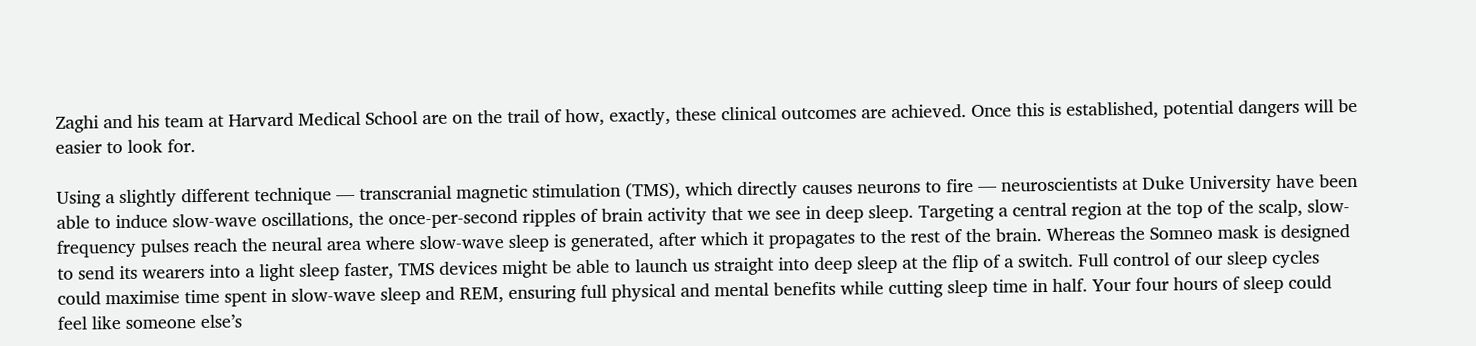Zaghi and his team at Harvard Medical School are on the trail of how, exactly, these clinical outcomes are achieved. Once this is established, potential dangers will be easier to look for.

Using a slightly different technique — transcranial magnetic stimulation (TMS), which directly causes neurons to fire — neuroscientists at Duke University have been able to induce slow-wave oscillations, the once-per-second ripples of brain activity that we see in deep sleep. Targeting a central region at the top of the scalp, slow-frequency pulses reach the neural area where slow-wave sleep is generated, after which it propagates to the rest of the brain. Whereas the Somneo mask is designed to send its wearers into a light sleep faster, TMS devices might be able to launch us straight into deep sleep at the flip of a switch. Full control of our sleep cycles could maximise time spent in slow-wave sleep and REM, ensuring full physical and mental benefits while cutting sleep time in half. Your four hours of sleep could feel like someone else’s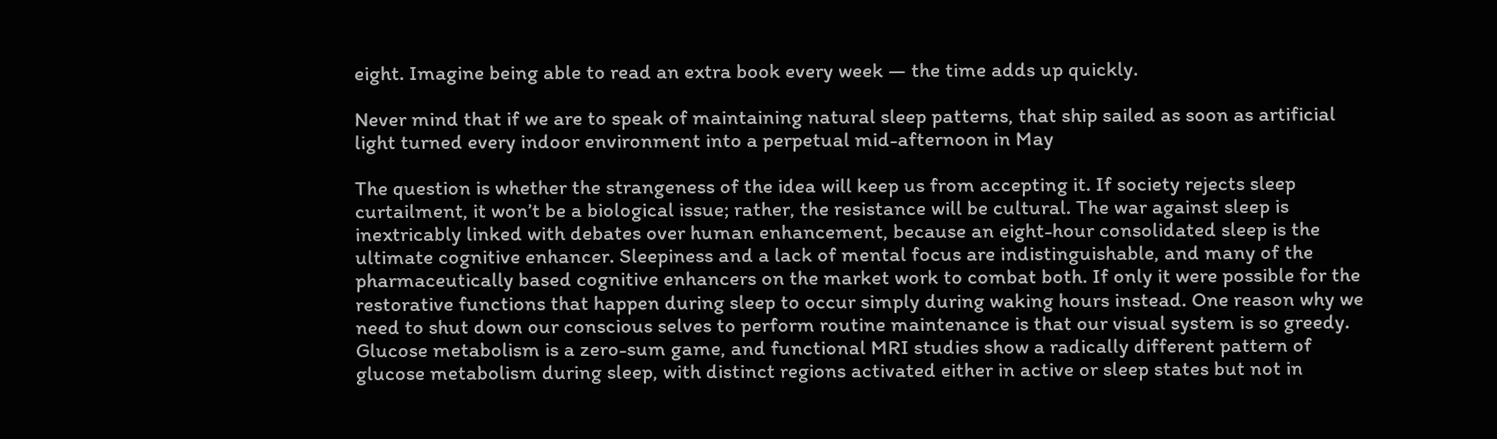eight. Imagine being able to read an extra book every week — the time adds up quickly.

Never mind that if we are to speak of maintaining natural sleep patterns, that ship sailed as soon as artificial light turned every indoor environment into a perpetual mid-afternoon in May

The question is whether the strangeness of the idea will keep us from accepting it. If society rejects sleep curtailment, it won’t be a biological issue; rather, the resistance will be cultural. The war against sleep is inextricably linked with debates over human enhancement, because an eight-hour consolidated sleep is the ultimate cognitive enhancer. Sleepiness and a lack of mental focus are indistinguishable, and many of the pharmaceutically based cognitive enhancers on the market work to combat both. If only it were possible for the restorative functions that happen during sleep to occur simply during waking hours instead. One reason why we need to shut down our conscious selves to perform routine maintenance is that our visual system is so greedy. Glucose metabolism is a zero-sum game, and functional MRI studies show a radically different pattern of glucose metabolism during sleep, with distinct regions activated either in active or sleep states but not in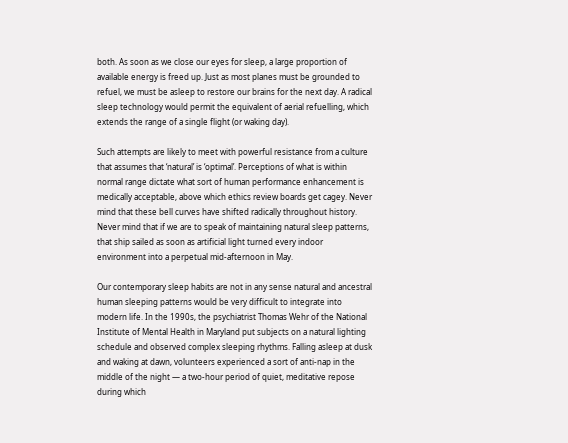both. As soon as we close our eyes for sleep, a large proportion of available energy is freed up. Just as most planes must be grounded to refuel, we must be asleep to restore our brains for the next day. A radical sleep technology would permit the equivalent of aerial refuelling, which extends the range of a single flight (or waking day).

Such attempts are likely to meet with powerful resistance from a culture that assumes that ‘natural’ is ‘optimal’. Perceptions of what is within normal range dictate what sort of human performance enhancement is medically acceptable, above which ethics review boards get cagey. Never mind that these bell curves have shifted radically throughout history. Never mind that if we are to speak of maintaining natural sleep patterns, that ship sailed as soon as artificial light turned every indoor environment into a perpetual mid-afternoon in May.

Our contemporary sleep habits are not in any sense natural and ancestral human sleeping patterns would be very difficult to integrate into modern life. In the 1990s, the psychiatrist Thomas Wehr of the National Institute of Mental Health in Maryland put subjects on a natural lighting schedule and observed complex sleeping rhythms. Falling asleep at dusk and waking at dawn, volunteers experienced a sort of anti-nap in the middle of the night — a two-hour period of quiet, meditative repose during which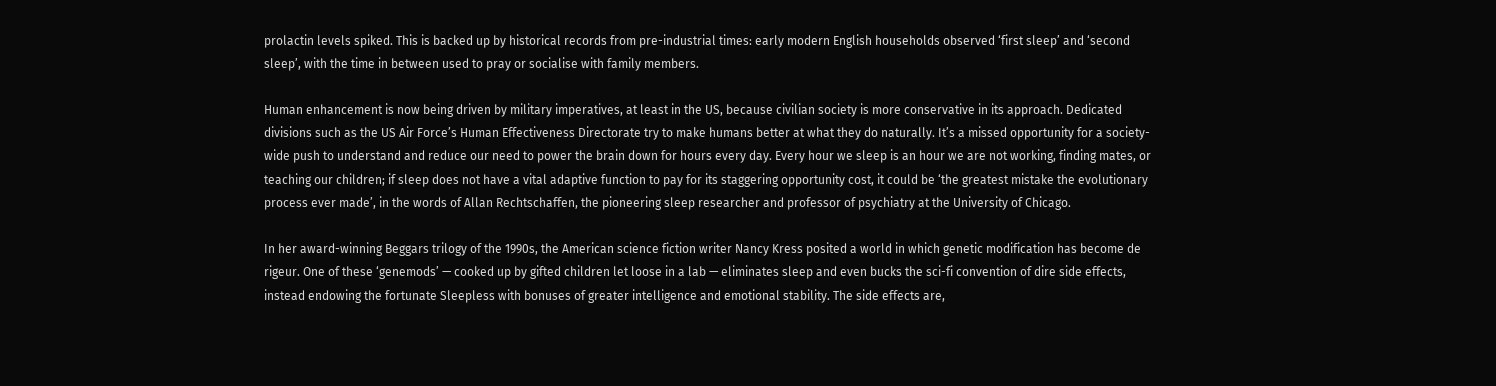prolactin levels spiked. This is backed up by historical records from pre-industrial times: early modern English households observed ‘first sleep’ and ‘second sleep’, with the time in between used to pray or socialise with family members.

Human enhancement is now being driven by military imperatives, at least in the US, because civilian society is more conservative in its approach. Dedicated divisions such as the US Air Force’s Human Effectiveness Directorate try to make humans better at what they do naturally. It’s a missed opportunity for a society-wide push to understand and reduce our need to power the brain down for hours every day. Every hour we sleep is an hour we are not working, finding mates, or teaching our children; if sleep does not have a vital adaptive function to pay for its staggering opportunity cost, it could be ‘the greatest mistake the evolutionary process ever made’, in the words of Allan Rechtschaffen, the pioneering sleep researcher and professor of psychiatry at the University of Chicago.

In her award-winning Beggars trilogy of the 1990s, the American science fiction writer Nancy Kress posited a world in which genetic modification has become de rigeur. One of these ‘genemods’ — cooked up by gifted children let loose in a lab — eliminates sleep and even bucks the sci-fi convention of dire side effects, instead endowing the fortunate Sleepless with bonuses of greater intelligence and emotional stability. The side effects are,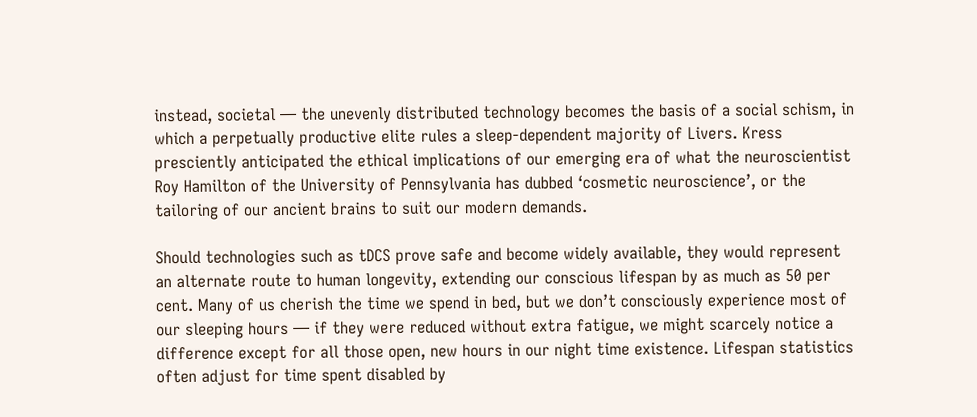instead, societal — the unevenly distributed technology becomes the basis of a social schism, in which a perpetually productive elite rules a sleep-dependent majority of Livers. Kress presciently anticipated the ethical implications of our emerging era of what the neuroscientist Roy Hamilton of the University of Pennsylvania has dubbed ‘cosmetic neuroscience’, or the tailoring of our ancient brains to suit our modern demands.

Should technologies such as tDCS prove safe and become widely available, they would represent an alternate route to human longevity, extending our conscious lifespan by as much as 50 per cent. Many of us cherish the time we spend in bed, but we don’t consciously experience most of our sleeping hours — if they were reduced without extra fatigue, we might scarcely notice a difference except for all those open, new hours in our night time existence. Lifespan statistics often adjust for time spent disabled by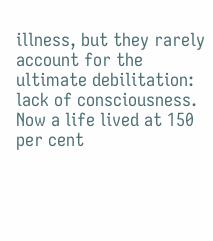illness, but they rarely account for the ultimate debilitation: lack of consciousness. Now a life lived at 150 per cent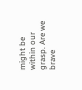might be within our grasp. Are we brave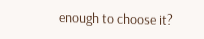enough to choose it?